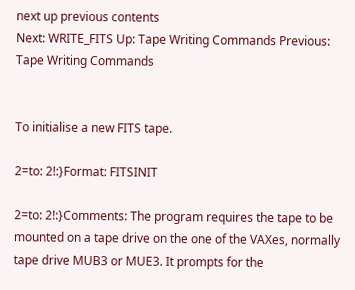next up previous contents
Next: WRITE_FITS Up: Tape Writing Commands Previous: Tape Writing Commands


To initialise a new FITS tape.

2=to: 2!:}Format: FITSINIT

2=to: 2!:}Comments: The program requires the tape to be mounted on a tape drive on the one of the VAXes, normally tape drive MUB3 or MUE3. It prompts for the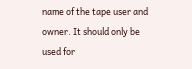name of the tape user and owner. It should only be used for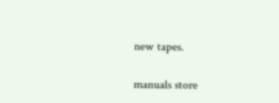new tapes.

manuals store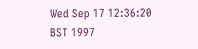Wed Sep 17 12:36:20 BST 1997